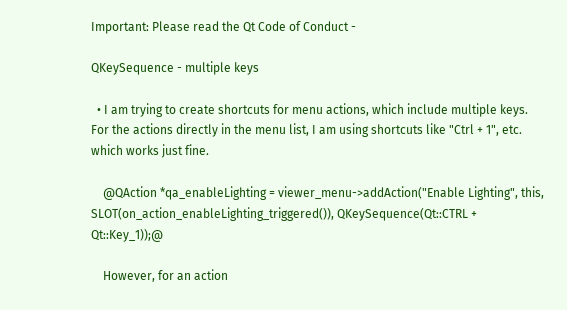Important: Please read the Qt Code of Conduct -

QKeySequence - multiple keys

  • I am trying to create shortcuts for menu actions, which include multiple keys. For the actions directly in the menu list, I am using shortcuts like "Ctrl + 1", etc. which works just fine.

    @QAction *qa_enableLighting = viewer_menu->addAction("Enable Lighting", this, SLOT(on_action_enableLighting_triggered()), QKeySequence(Qt::CTRL + Qt::Key_1));@

    However, for an action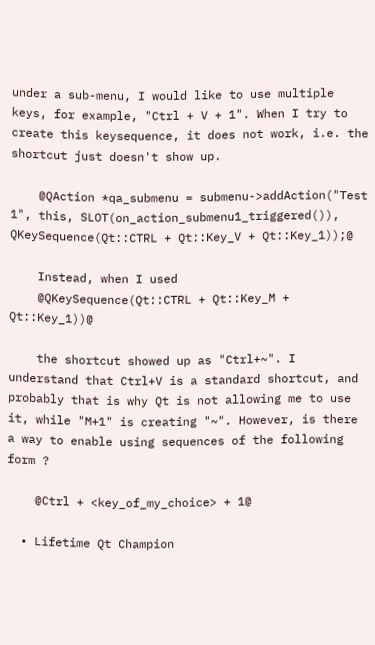under a sub-menu, I would like to use multiple keys, for example, "Ctrl + V + 1". When I try to create this keysequence, it does not work, i.e. the shortcut just doesn't show up.

    @QAction *qa_submenu = submenu->addAction("Test 1", this, SLOT(on_action_submenu1_triggered()), QKeySequence(Qt::CTRL + Qt::Key_V + Qt::Key_1));@

    Instead, when I used
    @QKeySequence(Qt::CTRL + Qt::Key_M + Qt::Key_1))@

    the shortcut showed up as "Ctrl+~". I understand that Ctrl+V is a standard shortcut, and probably that is why Qt is not allowing me to use it, while "M+1" is creating "~". However, is there a way to enable using sequences of the following form ?

    @Ctrl + <key_of_my_choice> + 1@

  • Lifetime Qt Champion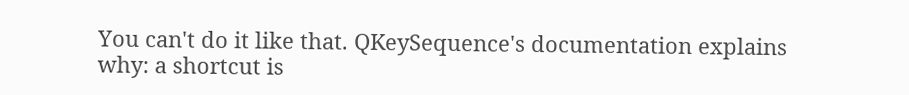You can't do it like that. QKeySequence's documentation explains why: a shortcut is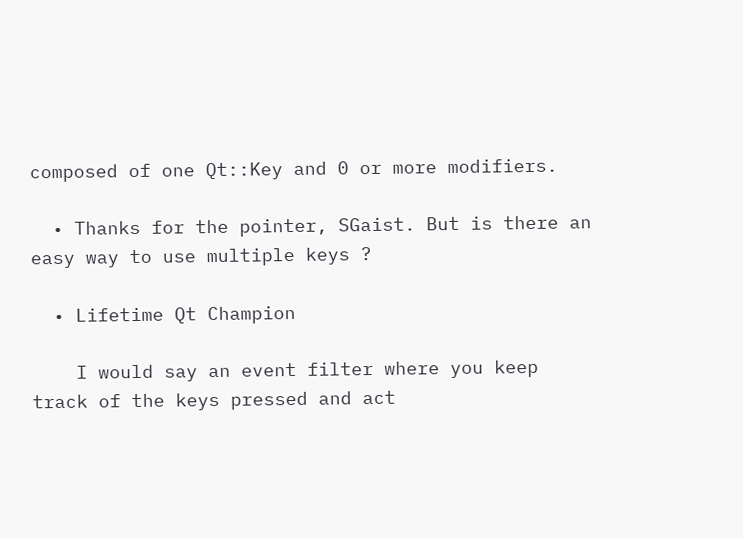composed of one Qt::Key and 0 or more modifiers.

  • Thanks for the pointer, SGaist. But is there an easy way to use multiple keys ?

  • Lifetime Qt Champion

    I would say an event filter where you keep track of the keys pressed and act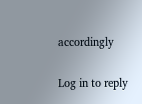accordingly

Log in to reply